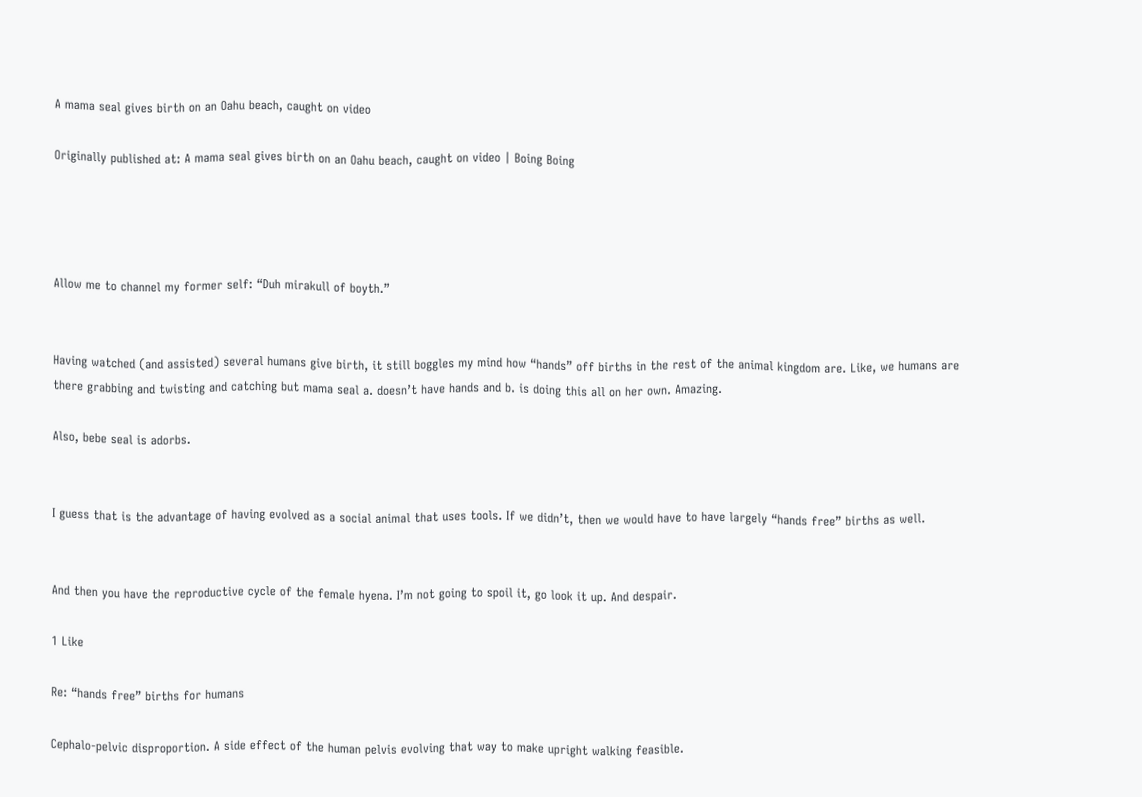A mama seal gives birth on an Oahu beach, caught on video

Originally published at: A mama seal gives birth on an Oahu beach, caught on video | Boing Boing




Allow me to channel my former self: “Duh mirakull of boyth.”


Having watched (and assisted) several humans give birth, it still boggles my mind how “hands” off births in the rest of the animal kingdom are. Like, we humans are there grabbing and twisting and catching but mama seal a. doesn’t have hands and b. is doing this all on her own. Amazing.

Also, bebe seal is adorbs.


I guess that is the advantage of having evolved as a social animal that uses tools. If we didn’t, then we would have to have largely “hands free” births as well.


And then you have the reproductive cycle of the female hyena. I’m not going to spoil it, go look it up. And despair.

1 Like

Re: “hands free” births for humans

Cephalo-pelvic disproportion. A side effect of the human pelvis evolving that way to make upright walking feasible.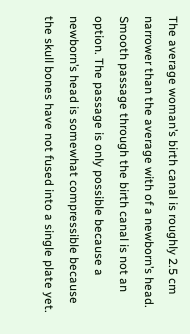The average woman’s birth canal is roughly 2.5 cm narrower than the average with of a newborn’s head. Smooth passage through the birth canal is not an option. The passage is only possible because a newborn’s head is somewhat compressible because the skull bones have not fused into a single plate yet.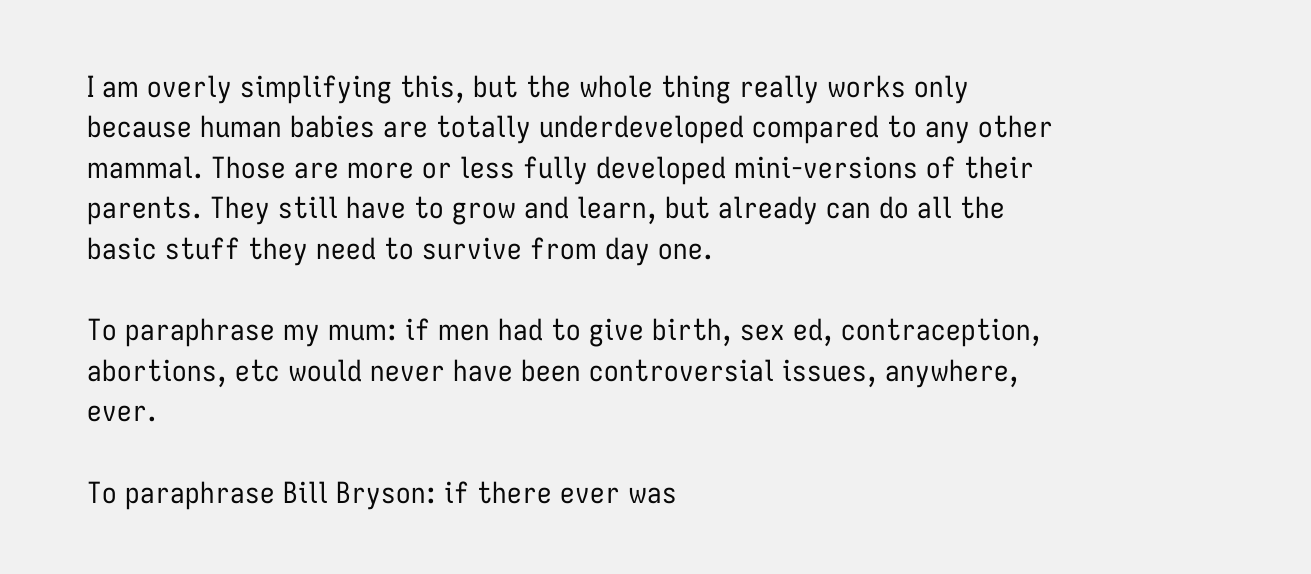I am overly simplifying this, but the whole thing really works only because human babies are totally underdeveloped compared to any other mammal. Those are more or less fully developed mini-versions of their parents. They still have to grow and learn, but already can do all the basic stuff they need to survive from day one.

To paraphrase my mum: if men had to give birth, sex ed, contraception, abortions, etc would never have been controversial issues, anywhere, ever.

To paraphrase Bill Bryson: if there ever was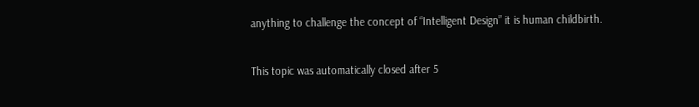anything to challenge the concept of “Intelligent Design” it is human childbirth.


This topic was automatically closed after 5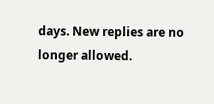days. New replies are no longer allowed.